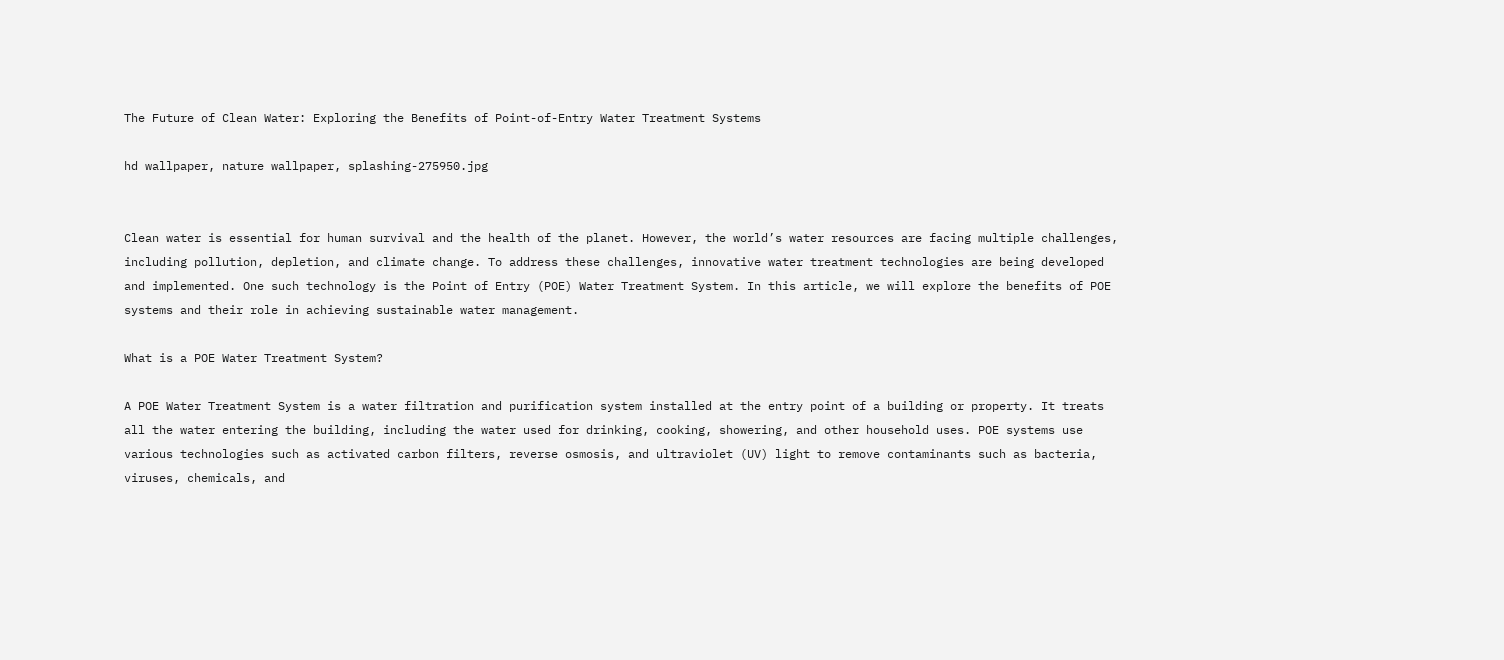The Future of Clean Water: Exploring the Benefits of Point-of-Entry Water Treatment Systems

hd wallpaper, nature wallpaper, splashing-275950.jpg


Clean water is essential for human survival and the health of the planet. However, the world’s water resources are facing multiple challenges, including pollution, depletion, and climate change. To address these challenges, innovative water treatment technologies are being developed and implemented. One such technology is the Point of Entry (POE) Water Treatment System. In this article, we will explore the benefits of POE systems and their role in achieving sustainable water management.

What is a POE Water Treatment System?

A POE Water Treatment System is a water filtration and purification system installed at the entry point of a building or property. It treats all the water entering the building, including the water used for drinking, cooking, showering, and other household uses. POE systems use various technologies such as activated carbon filters, reverse osmosis, and ultraviolet (UV) light to remove contaminants such as bacteria, viruses, chemicals, and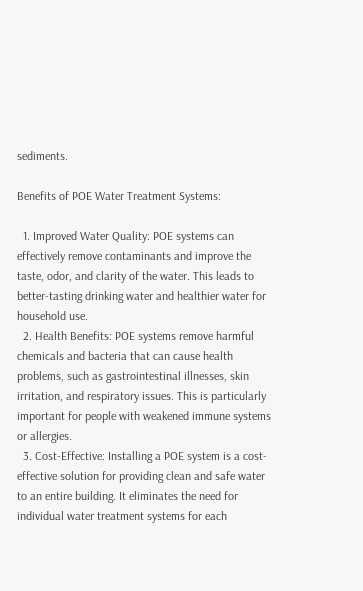sediments.

Benefits of POE Water Treatment Systems:

  1. Improved Water Quality: POE systems can effectively remove contaminants and improve the taste, odor, and clarity of the water. This leads to better-tasting drinking water and healthier water for household use.
  2. Health Benefits: POE systems remove harmful chemicals and bacteria that can cause health problems, such as gastrointestinal illnesses, skin irritation, and respiratory issues. This is particularly important for people with weakened immune systems or allergies.
  3. Cost-Effective: Installing a POE system is a cost-effective solution for providing clean and safe water to an entire building. It eliminates the need for individual water treatment systems for each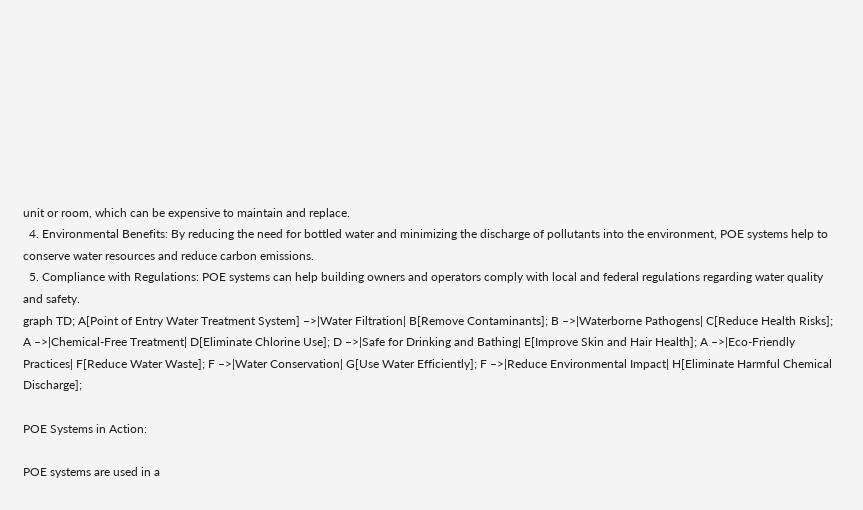unit or room, which can be expensive to maintain and replace.
  4. Environmental Benefits: By reducing the need for bottled water and minimizing the discharge of pollutants into the environment, POE systems help to conserve water resources and reduce carbon emissions.
  5. Compliance with Regulations: POE systems can help building owners and operators comply with local and federal regulations regarding water quality and safety.
graph TD; A[Point of Entry Water Treatment System] –>|Water Filtration| B[Remove Contaminants]; B –>|Waterborne Pathogens| C[Reduce Health Risks]; A –>|Chemical-Free Treatment| D[Eliminate Chlorine Use]; D –>|Safe for Drinking and Bathing| E[Improve Skin and Hair Health]; A –>|Eco-Friendly Practices| F[Reduce Water Waste]; F –>|Water Conservation| G[Use Water Efficiently]; F –>|Reduce Environmental Impact| H[Eliminate Harmful Chemical Discharge];

POE Systems in Action:

POE systems are used in a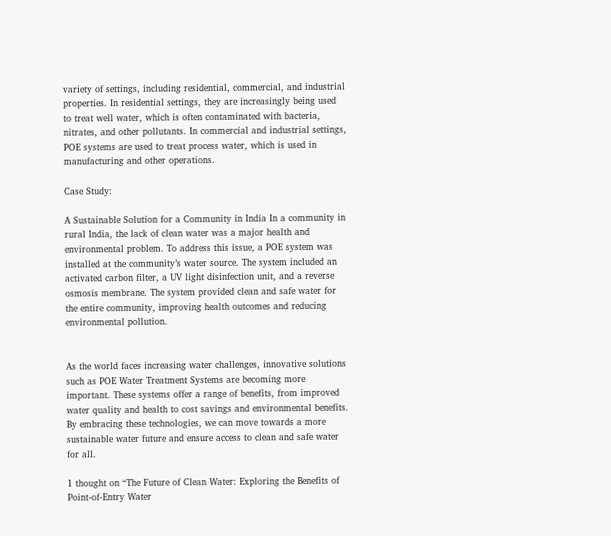variety of settings, including residential, commercial, and industrial properties. In residential settings, they are increasingly being used to treat well water, which is often contaminated with bacteria, nitrates, and other pollutants. In commercial and industrial settings, POE systems are used to treat process water, which is used in manufacturing and other operations.

Case Study:

A Sustainable Solution for a Community in India In a community in rural India, the lack of clean water was a major health and environmental problem. To address this issue, a POE system was installed at the community’s water source. The system included an activated carbon filter, a UV light disinfection unit, and a reverse osmosis membrane. The system provided clean and safe water for the entire community, improving health outcomes and reducing environmental pollution.


As the world faces increasing water challenges, innovative solutions such as POE Water Treatment Systems are becoming more important. These systems offer a range of benefits, from improved water quality and health to cost savings and environmental benefits. By embracing these technologies, we can move towards a more sustainable water future and ensure access to clean and safe water for all.

1 thought on “The Future of Clean Water: Exploring the Benefits of Point-of-Entry Water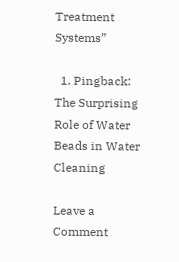Treatment Systems”

  1. Pingback: The Surprising Role of Water Beads in Water Cleaning

Leave a Comment